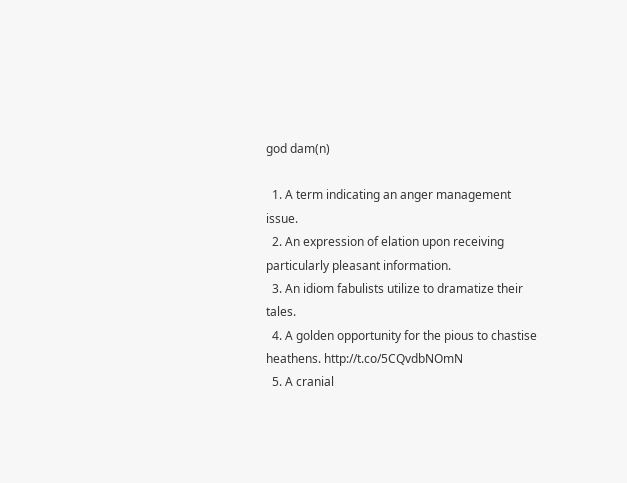god dam(n)

  1. A term indicating an anger management issue.
  2. An expression of elation upon receiving particularly pleasant information.
  3. An idiom fabulists utilize to dramatize their tales.
  4. A golden opportunity for the pious to chastise heathens. http://t.co/5CQvdbNOmN
  5. A cranial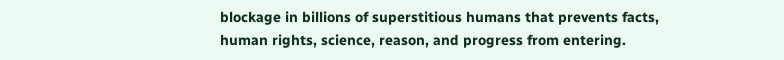blockage in billions of superstitious humans that prevents facts, human rights, science, reason, and progress from entering.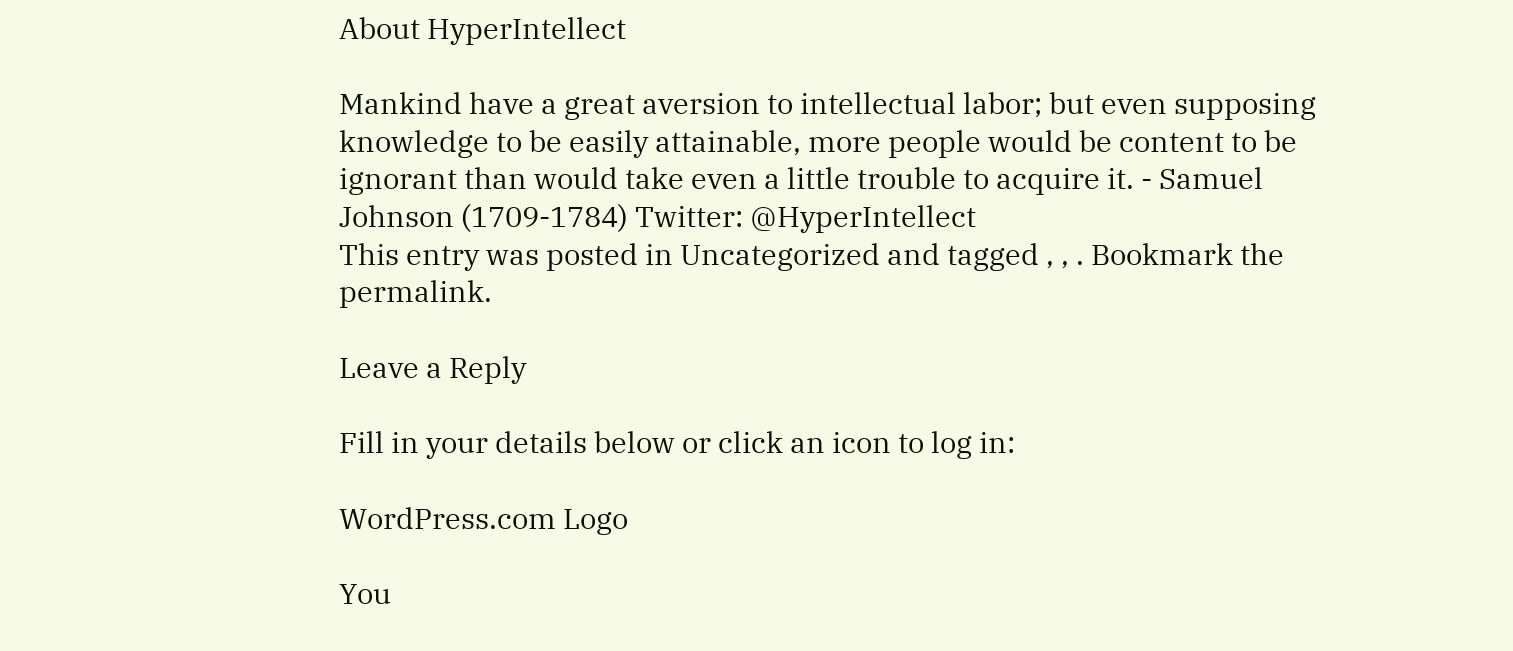About HyperIntellect

Mankind have a great aversion to intellectual labor; but even supposing knowledge to be easily attainable, more people would be content to be ignorant than would take even a little trouble to acquire it. - Samuel Johnson (1709-1784) Twitter: @HyperIntellect
This entry was posted in Uncategorized and tagged , , . Bookmark the permalink.

Leave a Reply

Fill in your details below or click an icon to log in:

WordPress.com Logo

You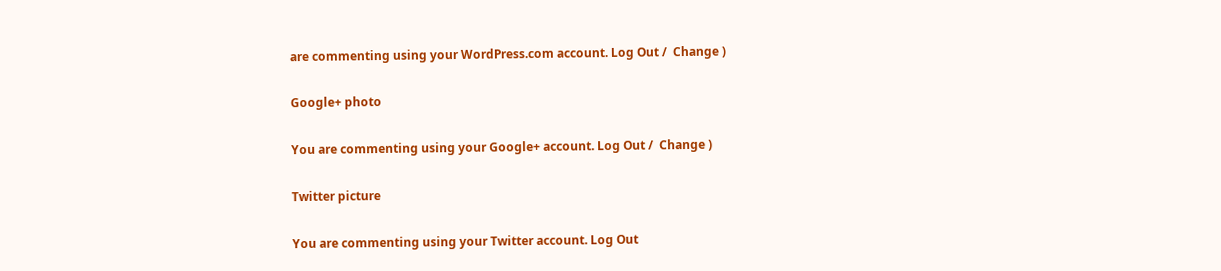are commenting using your WordPress.com account. Log Out /  Change )

Google+ photo

You are commenting using your Google+ account. Log Out /  Change )

Twitter picture

You are commenting using your Twitter account. Log Out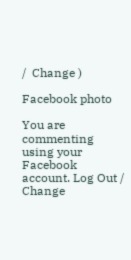/  Change )

Facebook photo

You are commenting using your Facebook account. Log Out /  Change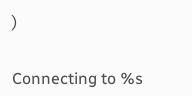)


Connecting to %s